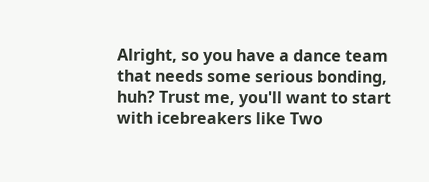Alright, so you have a dance team that needs some serious bonding, huh? Trust me, you'll want to start with icebreakers like Two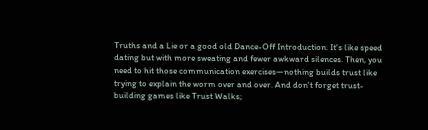Truths and a Lie or a good old Dance-Off Introduction. It's like speed dating but with more sweating and fewer awkward silences. Then, you need to hit those communication exercises—nothing builds trust like trying to explain the worm over and over. And don't forget trust-building games like Trust Walks;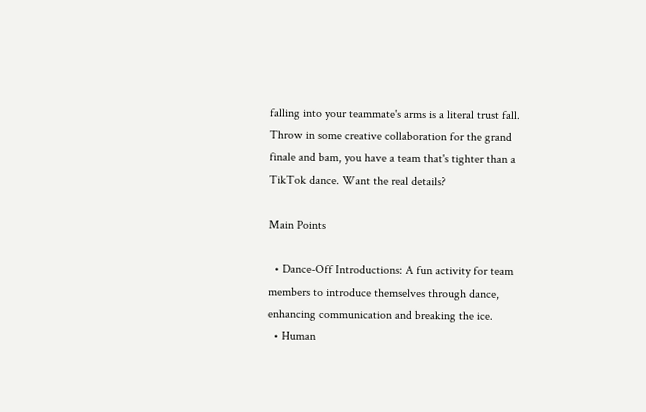falling into your teammate's arms is a literal trust fall. Throw in some creative collaboration for the grand finale and bam, you have a team that's tighter than a TikTok dance. Want the real details?

Main Points

  • Dance-Off Introductions: A fun activity for team members to introduce themselves through dance, enhancing communication and breaking the ice.
  • Human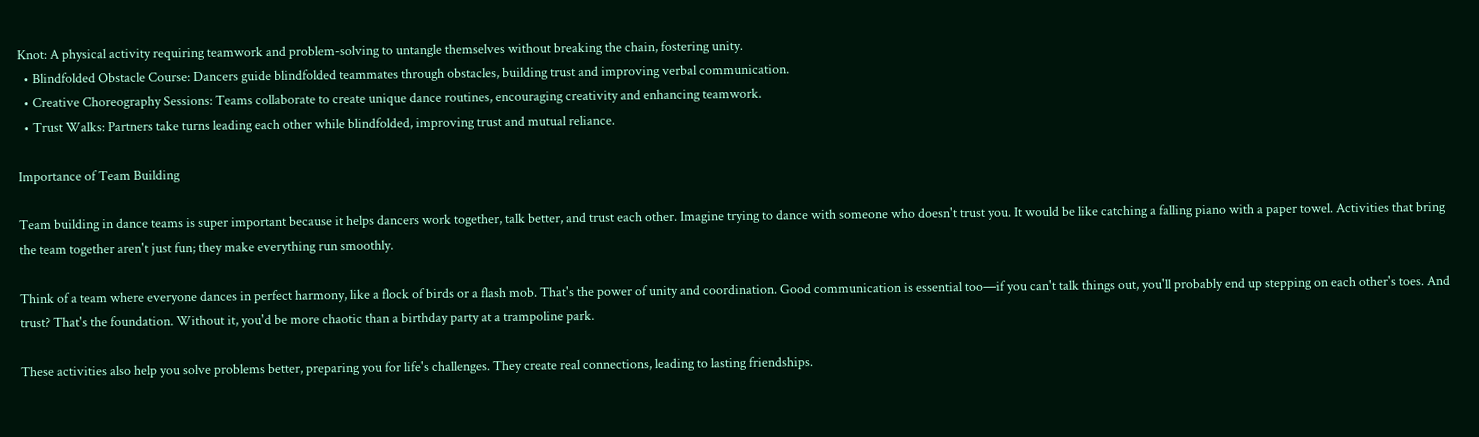Knot: A physical activity requiring teamwork and problem-solving to untangle themselves without breaking the chain, fostering unity.
  • Blindfolded Obstacle Course: Dancers guide blindfolded teammates through obstacles, building trust and improving verbal communication.
  • Creative Choreography Sessions: Teams collaborate to create unique dance routines, encouraging creativity and enhancing teamwork.
  • Trust Walks: Partners take turns leading each other while blindfolded, improving trust and mutual reliance.

Importance of Team Building

Team building in dance teams is super important because it helps dancers work together, talk better, and trust each other. Imagine trying to dance with someone who doesn't trust you. It would be like catching a falling piano with a paper towel. Activities that bring the team together aren't just fun; they make everything run smoothly.

Think of a team where everyone dances in perfect harmony, like a flock of birds or a flash mob. That's the power of unity and coordination. Good communication is essential too—if you can't talk things out, you'll probably end up stepping on each other's toes. And trust? That's the foundation. Without it, you'd be more chaotic than a birthday party at a trampoline park.

These activities also help you solve problems better, preparing you for life's challenges. They create real connections, leading to lasting friendships.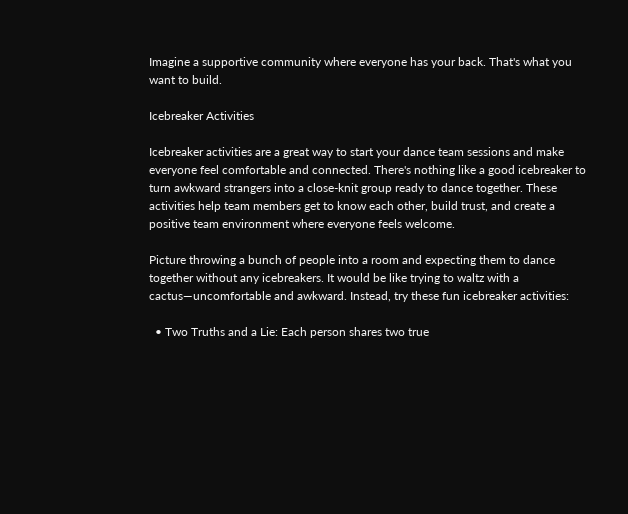Imagine a supportive community where everyone has your back. That's what you want to build.

Icebreaker Activities

Icebreaker activities are a great way to start your dance team sessions and make everyone feel comfortable and connected. There's nothing like a good icebreaker to turn awkward strangers into a close-knit group ready to dance together. These activities help team members get to know each other, build trust, and create a positive team environment where everyone feels welcome.

Picture throwing a bunch of people into a room and expecting them to dance together without any icebreakers. It would be like trying to waltz with a cactus—uncomfortable and awkward. Instead, try these fun icebreaker activities:

  • Two Truths and a Lie: Each person shares two true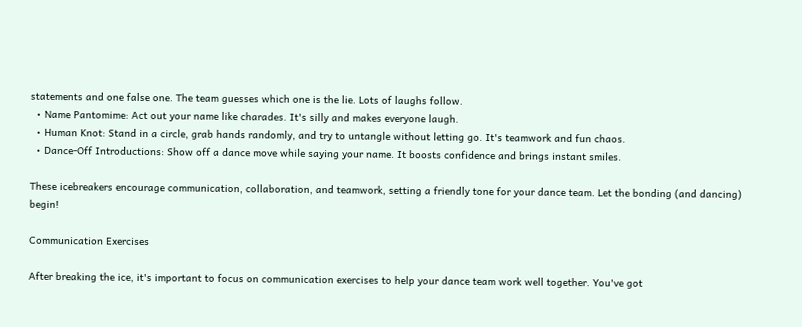statements and one false one. The team guesses which one is the lie. Lots of laughs follow.
  • Name Pantomime: Act out your name like charades. It's silly and makes everyone laugh.
  • Human Knot: Stand in a circle, grab hands randomly, and try to untangle without letting go. It's teamwork and fun chaos.
  • Dance-Off Introductions: Show off a dance move while saying your name. It boosts confidence and brings instant smiles.

These icebreakers encourage communication, collaboration, and teamwork, setting a friendly tone for your dance team. Let the bonding (and dancing) begin!

Communication Exercises

After breaking the ice, it's important to focus on communication exercises to help your dance team work well together. You've got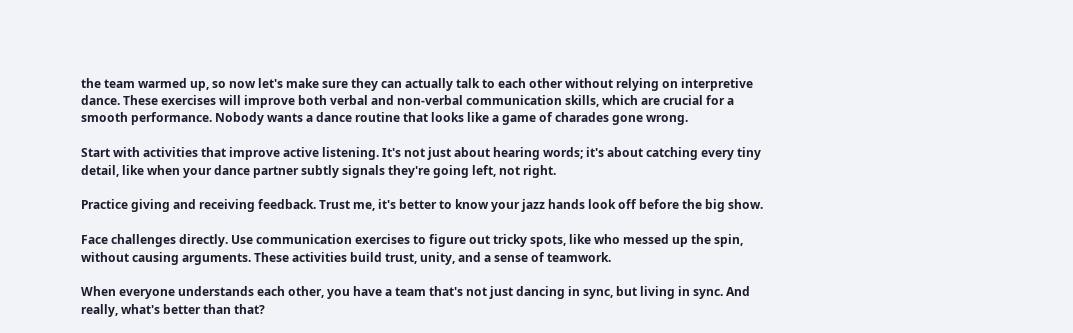the team warmed up, so now let's make sure they can actually talk to each other without relying on interpretive dance. These exercises will improve both verbal and non-verbal communication skills, which are crucial for a smooth performance. Nobody wants a dance routine that looks like a game of charades gone wrong.

Start with activities that improve active listening. It's not just about hearing words; it's about catching every tiny detail, like when your dance partner subtly signals they're going left, not right.

Practice giving and receiving feedback. Trust me, it's better to know your jazz hands look off before the big show.

Face challenges directly. Use communication exercises to figure out tricky spots, like who messed up the spin, without causing arguments. These activities build trust, unity, and a sense of teamwork.

When everyone understands each other, you have a team that's not just dancing in sync, but living in sync. And really, what's better than that?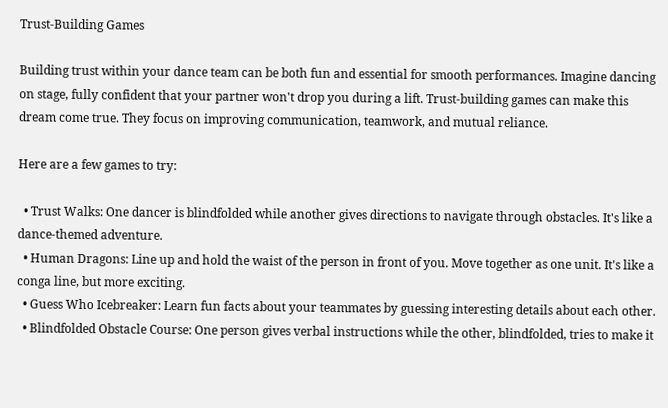Trust-Building Games

Building trust within your dance team can be both fun and essential for smooth performances. Imagine dancing on stage, fully confident that your partner won't drop you during a lift. Trust-building games can make this dream come true. They focus on improving communication, teamwork, and mutual reliance.

Here are a few games to try:

  • Trust Walks: One dancer is blindfolded while another gives directions to navigate through obstacles. It's like a dance-themed adventure.
  • Human Dragons: Line up and hold the waist of the person in front of you. Move together as one unit. It's like a conga line, but more exciting.
  • Guess Who Icebreaker: Learn fun facts about your teammates by guessing interesting details about each other.
  • Blindfolded Obstacle Course: One person gives verbal instructions while the other, blindfolded, tries to make it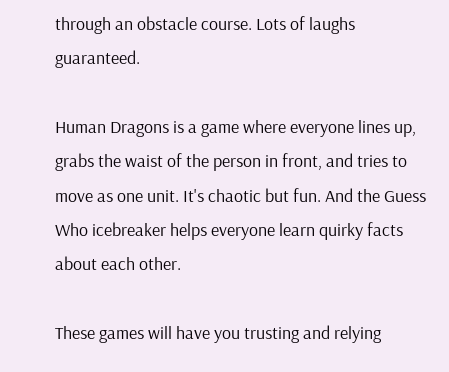through an obstacle course. Lots of laughs guaranteed.

Human Dragons is a game where everyone lines up, grabs the waist of the person in front, and tries to move as one unit. It's chaotic but fun. And the Guess Who icebreaker helps everyone learn quirky facts about each other.

These games will have you trusting and relying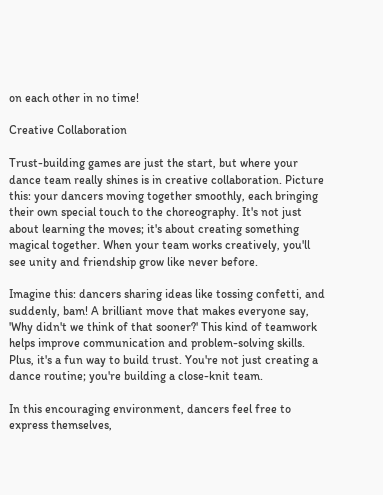on each other in no time!

Creative Collaboration

Trust-building games are just the start, but where your dance team really shines is in creative collaboration. Picture this: your dancers moving together smoothly, each bringing their own special touch to the choreography. It's not just about learning the moves; it's about creating something magical together. When your team works creatively, you'll see unity and friendship grow like never before.

Imagine this: dancers sharing ideas like tossing confetti, and suddenly, bam! A brilliant move that makes everyone say, 'Why didn't we think of that sooner?' This kind of teamwork helps improve communication and problem-solving skills. Plus, it's a fun way to build trust. You're not just creating a dance routine; you're building a close-knit team.

In this encouraging environment, dancers feel free to express themselves,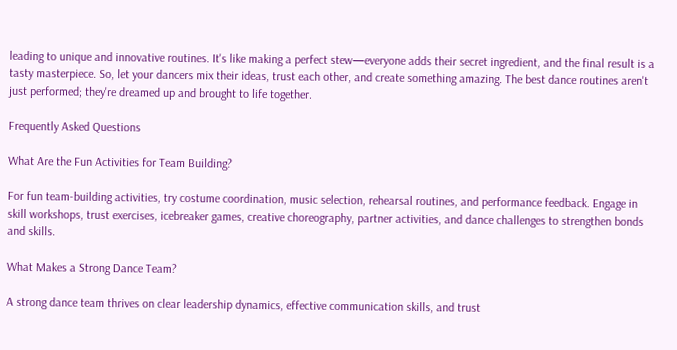leading to unique and innovative routines. It's like making a perfect stew—everyone adds their secret ingredient, and the final result is a tasty masterpiece. So, let your dancers mix their ideas, trust each other, and create something amazing. The best dance routines aren't just performed; they're dreamed up and brought to life together.

Frequently Asked Questions

What Are the Fun Activities for Team Building?

For fun team-building activities, try costume coordination, music selection, rehearsal routines, and performance feedback. Engage in skill workshops, trust exercises, icebreaker games, creative choreography, partner activities, and dance challenges to strengthen bonds and skills.

What Makes a Strong Dance Team?

A strong dance team thrives on clear leadership dynamics, effective communication skills, and trust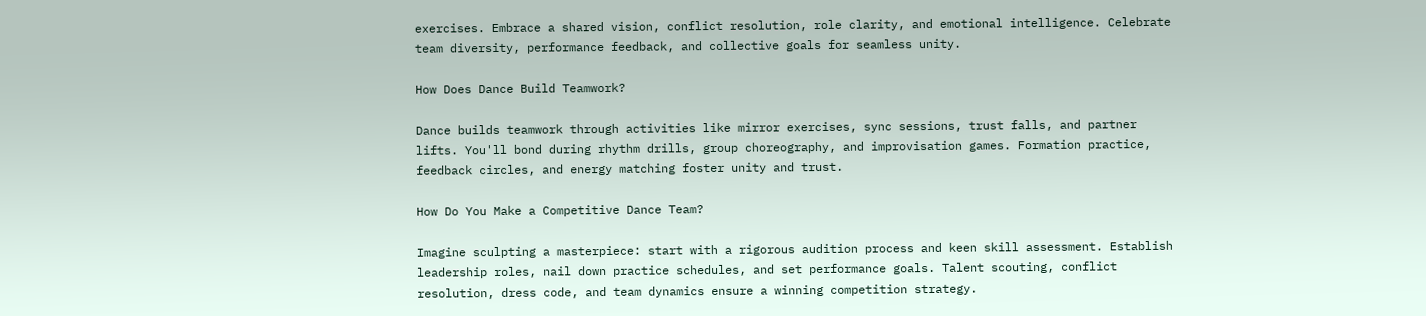exercises. Embrace a shared vision, conflict resolution, role clarity, and emotional intelligence. Celebrate team diversity, performance feedback, and collective goals for seamless unity.

How Does Dance Build Teamwork?

Dance builds teamwork through activities like mirror exercises, sync sessions, trust falls, and partner lifts. You'll bond during rhythm drills, group choreography, and improvisation games. Formation practice, feedback circles, and energy matching foster unity and trust.

How Do You Make a Competitive Dance Team?

Imagine sculpting a masterpiece: start with a rigorous audition process and keen skill assessment. Establish leadership roles, nail down practice schedules, and set performance goals. Talent scouting, conflict resolution, dress code, and team dynamics ensure a winning competition strategy.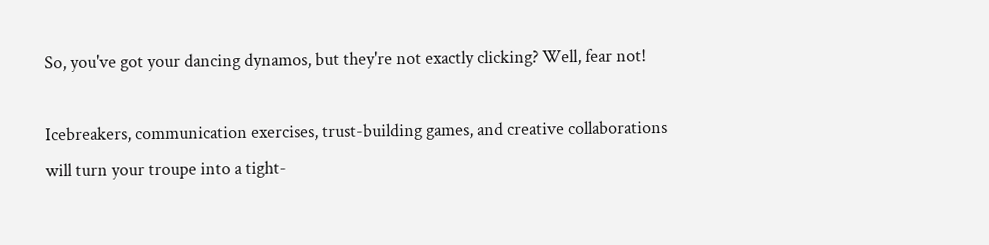So, you've got your dancing dynamos, but they're not exactly clicking? Well, fear not!

Icebreakers, communication exercises, trust-building games, and creative collaborations will turn your troupe into a tight-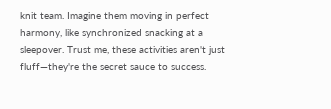knit team. Imagine them moving in perfect harmony, like synchronized snacking at a sleepover. Trust me, these activities aren't just fluff—they're the secret sauce to success.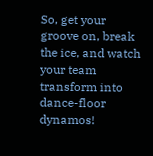So, get your groove on, break the ice, and watch your team transform into dance-floor dynamos!